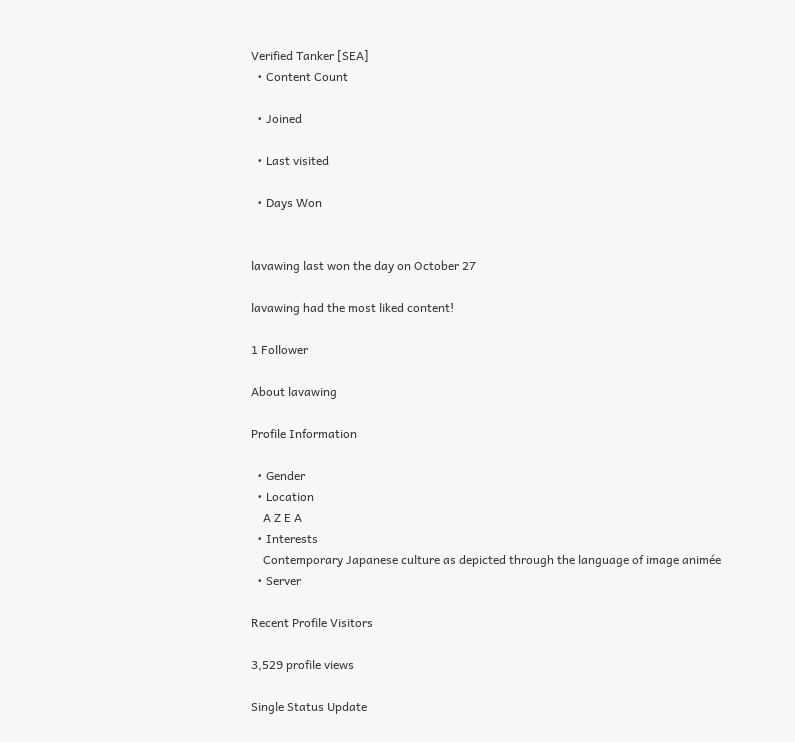Verified Tanker [SEA]
  • Content Count

  • Joined

  • Last visited

  • Days Won


lavawing last won the day on October 27

lavawing had the most liked content!

1 Follower

About lavawing

Profile Information

  • Gender
  • Location
    A Z E A
  • Interests
    Contemporary Japanese culture as depicted through the language of image animée
  • Server

Recent Profile Visitors

3,529 profile views

Single Status Update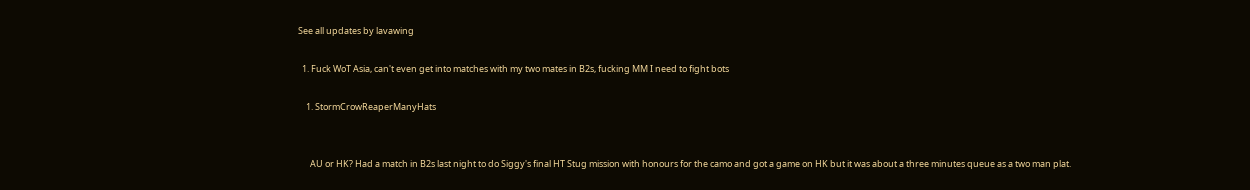See all updates by lavawing

  1. Fuck WoT Asia, can't even get into matches with my two mates in B2s, fucking MM I need to fight bots

    1. StormCrowReaperManyHats


      AU or HK? Had a match in B2s last night to do Siggy's final HT Stug mission with honours for the camo and got a game on HK but it was about a three minutes queue as a two man plat.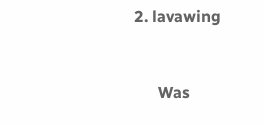2. lavawing


      Was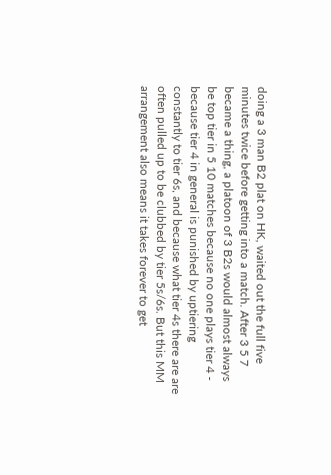doing a 3 man B2 plat on HK, waited out the full five minutes twice before getting into a match. After 3 5 7 became a thing, a platoon of 3 B2s would almost always be top tier in 5 10 matches because no one plays tier 4 - because tier 4 in general is punished by uptiering constantly to tier 6s, and because what tier 4s there are are often pulled up to be clubbed by tier 5s/6s. But this MM arrangement also means it takes forever to get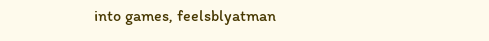into games, feelsblyatman